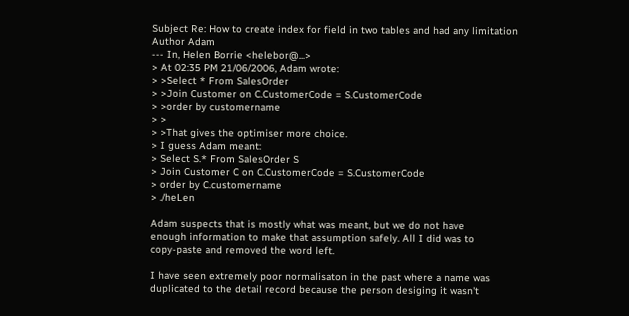Subject Re: How to create index for field in two tables and had any limitation
Author Adam
--- In, Helen Borrie <helebor@...>
> At 02:35 PM 21/06/2006, Adam wrote:
> >Select * From SalesOrder
> >Join Customer on C.CustomerCode = S.CustomerCode
> >order by customername
> >
> >That gives the optimiser more choice.
> I guess Adam meant:
> Select S.* From SalesOrder S
> Join Customer C on C.CustomerCode = S.CustomerCode
> order by C.customername
> ./heLen

Adam suspects that is mostly what was meant, but we do not have
enough information to make that assumption safely. All I did was to
copy-paste and removed the word left.

I have seen extremely poor normalisaton in the past where a name was
duplicated to the detail record because the person desiging it wasn't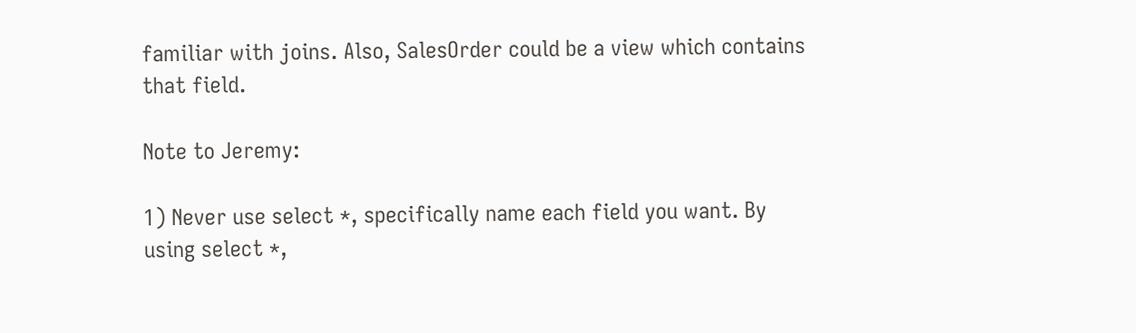familiar with joins. Also, SalesOrder could be a view which contains
that field.

Note to Jeremy:

1) Never use select *, specifically name each field you want. By
using select *,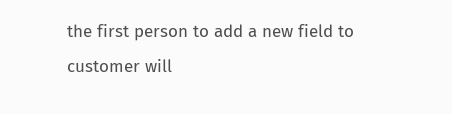the first person to add a new field to customer will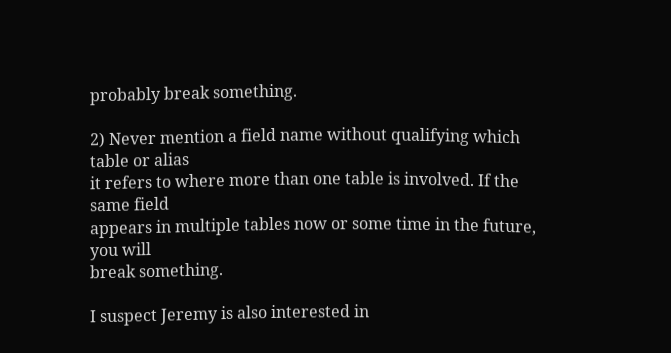probably break something.

2) Never mention a field name without qualifying which table or alias
it refers to where more than one table is involved. If the same field
appears in multiple tables now or some time in the future, you will
break something.

I suspect Jeremy is also interested in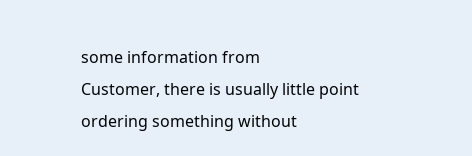some information from
Customer, there is usually little point ordering something without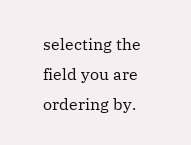selecting the field you are ordering by.